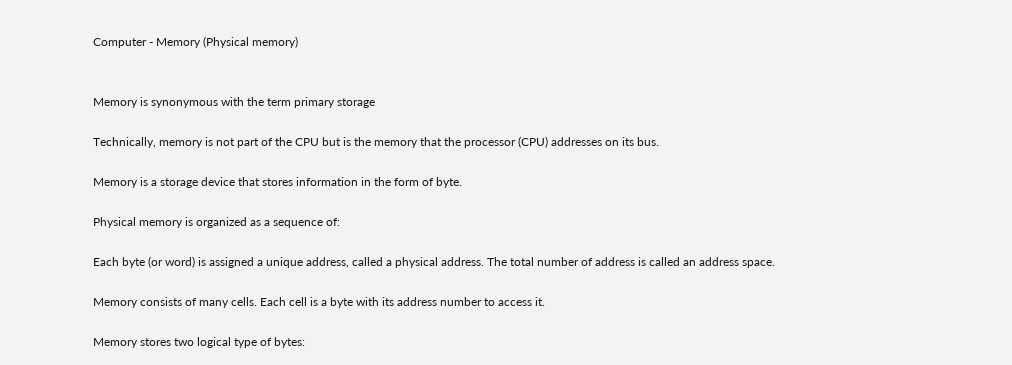Computer - Memory (Physical memory)


Memory is synonymous with the term primary storage

Technically, memory is not part of the CPU but is the memory that the processor (CPU) addresses on its bus.

Memory is a storage device that stores information in the form of byte.

Physical memory is organized as a sequence of:

Each byte (or word) is assigned a unique address, called a physical address. The total number of address is called an address space.

Memory consists of many cells. Each cell is a byte with its address number to access it.

Memory stores two logical type of bytes: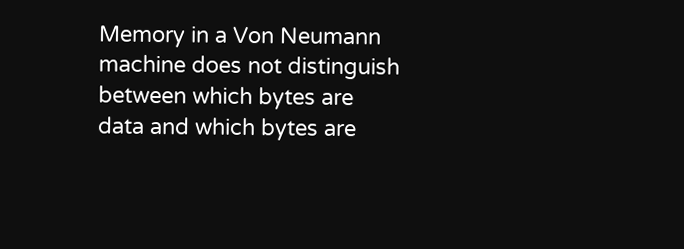Memory in a Von Neumann machine does not distinguish between which bytes are data and which bytes are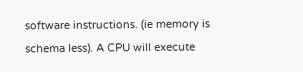software instructions. (ie memory is schema less). A CPU will execute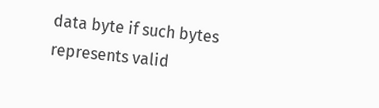data byte if such bytes represents valid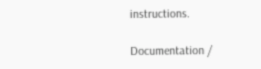instructions.

Documentation /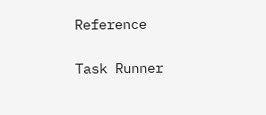Reference

Task Runner